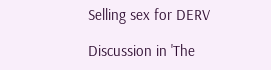Selling sex for DERV

Discussion in 'The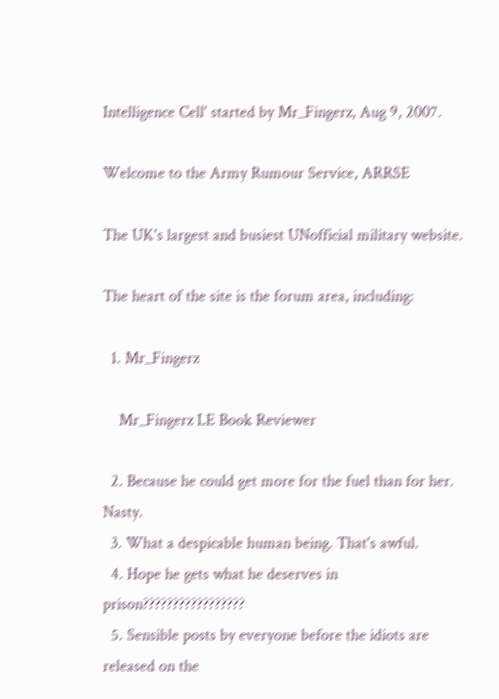Intelligence Cell' started by Mr_Fingerz, Aug 9, 2007.

Welcome to the Army Rumour Service, ARRSE

The UK's largest and busiest UNofficial military website.

The heart of the site is the forum area, including:

  1. Mr_Fingerz

    Mr_Fingerz LE Book Reviewer

  2. Because he could get more for the fuel than for her. Nasty.
  3. What a despicable human being. That's awful.
  4. Hope he gets what he deserves in prison?????????????????
  5. Sensible posts by everyone before the idiots are released on the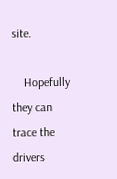site.

    Hopefully they can trace the drivers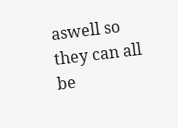aswell so they can all be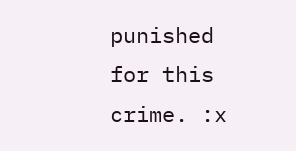punished for this crime. :x